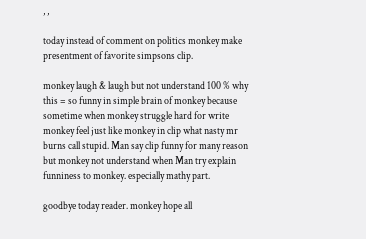, ,

today instead of comment on politics monkey make presentment of favorite simpsons clip.

monkey laugh & laugh but not understand 100 % why this = so funny in simple brain of monkey because sometime when monkey struggle hard for write monkey feel just like monkey in clip what nasty mr burns call stupid. Man say clip funny for many reason but monkey not understand when Man try explain funniness to monkey. especially mathy part.

goodbye today reader. monkey hope all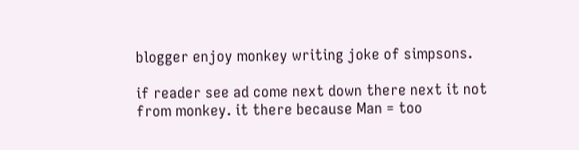blogger enjoy monkey writing joke of simpsons.

if reader see ad come next down there next it not from monkey. it there because Man = too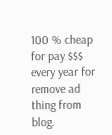100 % cheap for pay $$$ every year for remove ad thing from blog.